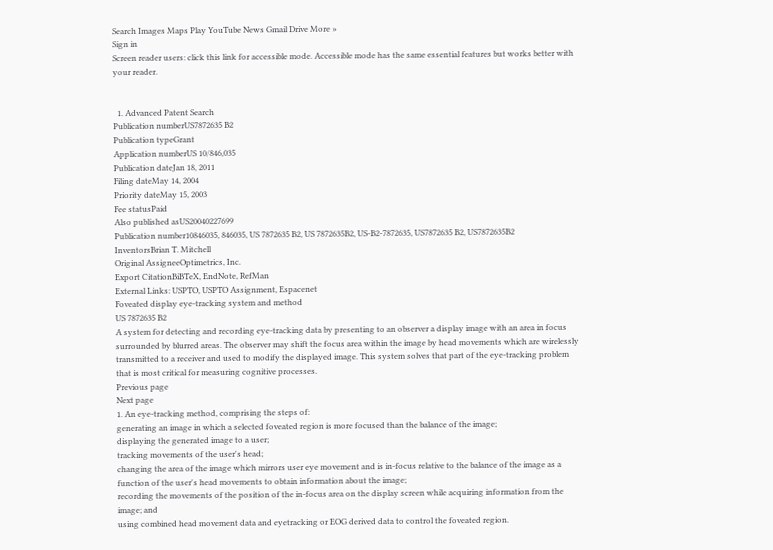Search Images Maps Play YouTube News Gmail Drive More »
Sign in
Screen reader users: click this link for accessible mode. Accessible mode has the same essential features but works better with your reader.


  1. Advanced Patent Search
Publication numberUS7872635 B2
Publication typeGrant
Application numberUS 10/846,035
Publication dateJan 18, 2011
Filing dateMay 14, 2004
Priority dateMay 15, 2003
Fee statusPaid
Also published asUS20040227699
Publication number10846035, 846035, US 7872635 B2, US 7872635B2, US-B2-7872635, US7872635 B2, US7872635B2
InventorsBrian T. Mitchell
Original AssigneeOptimetrics, Inc.
Export CitationBiBTeX, EndNote, RefMan
External Links: USPTO, USPTO Assignment, Espacenet
Foveated display eye-tracking system and method
US 7872635 B2
A system for detecting and recording eye-tracking data by presenting to an observer a display image with an area in focus surrounded by blurred areas. The observer may shift the focus area within the image by head movements which are wirelessly transmitted to a receiver and used to modify the displayed image. This system solves that part of the eye-tracking problem that is most critical for measuring cognitive processes.
Previous page
Next page
1. An eye-tracking method, comprising the steps of:
generating an image in which a selected foveated region is more focused than the balance of the image;
displaying the generated image to a user;
tracking movements of the user's head;
changing the area of the image which mirrors user eye movement and is in-focus relative to the balance of the image as a function of the user's head movements to obtain information about the image;
recording the movements of the position of the in-focus area on the display screen while acquiring information from the image; and
using combined head movement data and eyetracking or EOG derived data to control the foveated region.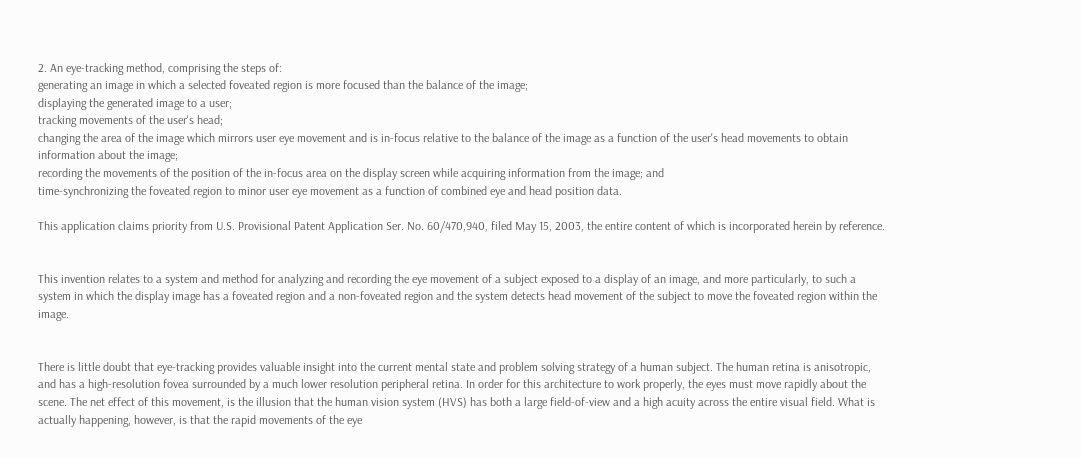2. An eye-tracking method, comprising the steps of:
generating an image in which a selected foveated region is more focused than the balance of the image;
displaying the generated image to a user;
tracking movements of the user's head;
changing the area of the image which mirrors user eye movement and is in-focus relative to the balance of the image as a function of the user's head movements to obtain information about the image;
recording the movements of the position of the in-focus area on the display screen while acquiring information from the image; and
time-synchronizing the foveated region to minor user eye movement as a function of combined eye and head position data.

This application claims priority from U.S. Provisional Patent Application Ser. No. 60/470,940, filed May 15, 2003, the entire content of which is incorporated herein by reference.


This invention relates to a system and method for analyzing and recording the eye movement of a subject exposed to a display of an image, and more particularly, to such a system in which the display image has a foveated region and a non-foveated region and the system detects head movement of the subject to move the foveated region within the image.


There is little doubt that eye-tracking provides valuable insight into the current mental state and problem solving strategy of a human subject. The human retina is anisotropic, and has a high-resolution fovea surrounded by a much lower resolution peripheral retina. In order for this architecture to work properly, the eyes must move rapidly about the scene. The net effect of this movement, is the illusion that the human vision system (HVS) has both a large field-of-view and a high acuity across the entire visual field. What is actually happening, however, is that the rapid movements of the eye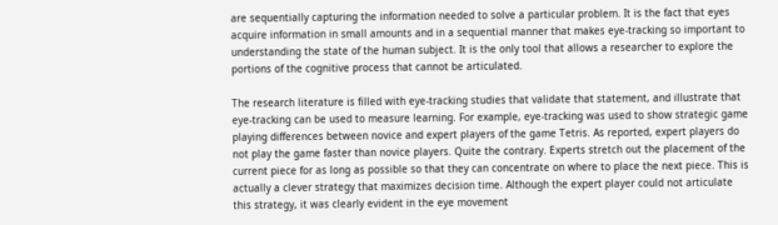are sequentially capturing the information needed to solve a particular problem. It is the fact that eyes acquire information in small amounts and in a sequential manner that makes eye-tracking so important to understanding the state of the human subject. It is the only tool that allows a researcher to explore the portions of the cognitive process that cannot be articulated.

The research literature is filled with eye-tracking studies that validate that statement, and illustrate that eye-tracking can be used to measure learning. For example, eye-tracking was used to show strategic game playing differences between novice and expert players of the game Tetris. As reported, expert players do not play the game faster than novice players. Quite the contrary. Experts stretch out the placement of the current piece for as long as possible so that they can concentrate on where to place the next piece. This is actually a clever strategy that maximizes decision time. Although the expert player could not articulate this strategy, it was clearly evident in the eye movement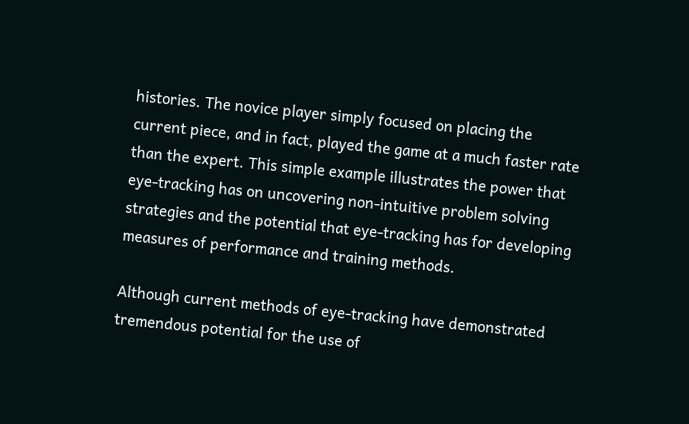histories. The novice player simply focused on placing the current piece, and in fact, played the game at a much faster rate than the expert. This simple example illustrates the power that eye-tracking has on uncovering non-intuitive problem solving strategies and the potential that eye-tracking has for developing measures of performance and training methods.

Although current methods of eye-tracking have demonstrated tremendous potential for the use of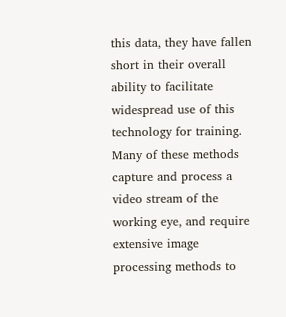this data, they have fallen short in their overall ability to facilitate widespread use of this technology for training. Many of these methods capture and process a video stream of the working eye, and require extensive image processing methods to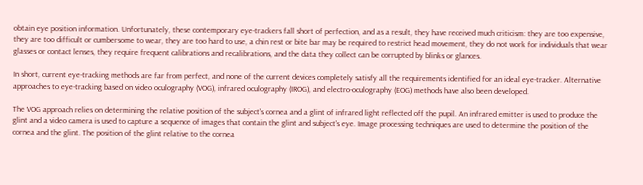obtain eye position information. Unfortunately, these contemporary eye-trackers fall short of perfection, and as a result, they have received much criticism: they are too expensive, they are too difficult or cumbersome to wear, they are too hard to use, a chin rest or bite bar may be required to restrict head movement, they do not work for individuals that wear glasses or contact lenses, they require frequent calibrations and recalibrations, and the data they collect can be corrupted by blinks or glances.

In short, current eye-tracking methods are far from perfect, and none of the current devices completely satisfy all the requirements identified for an ideal eye-tracker. Alternative approaches to eye-tracking based on video oculography (VOG), infrared oculography (IROG), and electro-oculography (EOG) methods have also been developed.

The VOG approach relies on determining the relative position of the subject's cornea and a glint of infrared light reflected off the pupil. An infrared emitter is used to produce the glint and a video camera is used to capture a sequence of images that contain the glint and subject's eye. Image processing techniques are used to determine the position of the cornea and the glint. The position of the glint relative to the cornea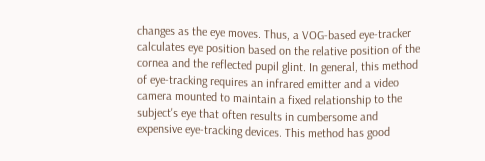changes as the eye moves. Thus, a VOG-based eye-tracker calculates eye position based on the relative position of the cornea and the reflected pupil glint. In general, this method of eye-tracking requires an infrared emitter and a video camera mounted to maintain a fixed relationship to the subject's eye that often results in cumbersome and expensive eye-tracking devices. This method has good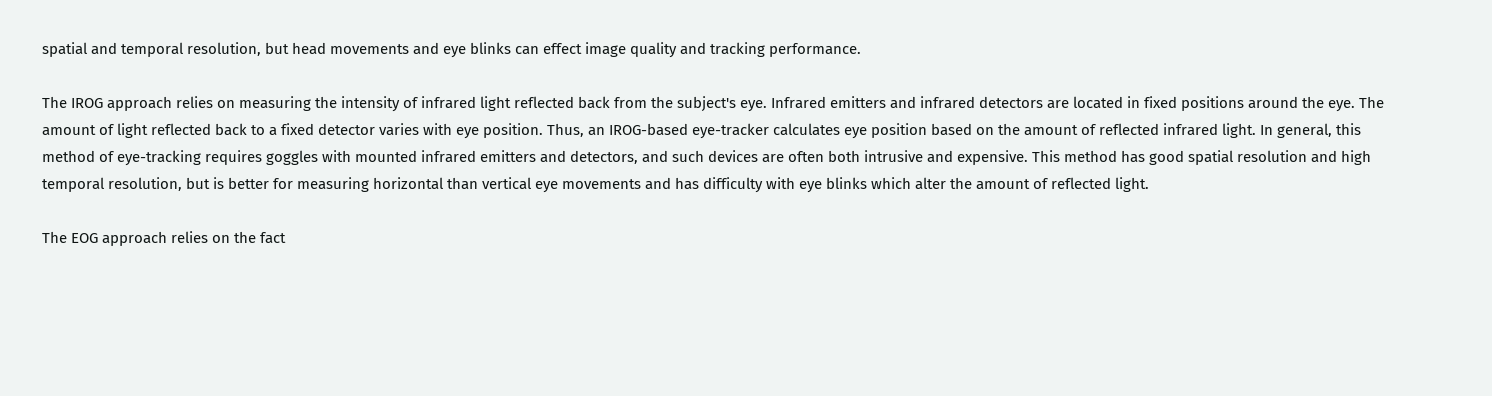spatial and temporal resolution, but head movements and eye blinks can effect image quality and tracking performance.

The IROG approach relies on measuring the intensity of infrared light reflected back from the subject's eye. Infrared emitters and infrared detectors are located in fixed positions around the eye. The amount of light reflected back to a fixed detector varies with eye position. Thus, an IROG-based eye-tracker calculates eye position based on the amount of reflected infrared light. In general, this method of eye-tracking requires goggles with mounted infrared emitters and detectors, and such devices are often both intrusive and expensive. This method has good spatial resolution and high temporal resolution, but is better for measuring horizontal than vertical eye movements and has difficulty with eye blinks which alter the amount of reflected light.

The EOG approach relies on the fact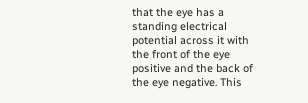that the eye has a standing electrical potential across it with the front of the eye positive and the back of the eye negative. This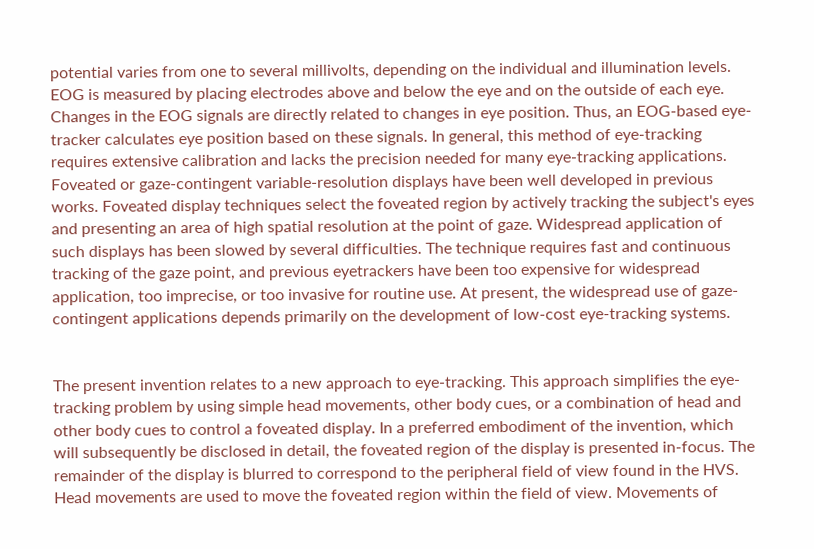potential varies from one to several millivolts, depending on the individual and illumination levels. EOG is measured by placing electrodes above and below the eye and on the outside of each eye. Changes in the EOG signals are directly related to changes in eye position. Thus, an EOG-based eye-tracker calculates eye position based on these signals. In general, this method of eye-tracking requires extensive calibration and lacks the precision needed for many eye-tracking applications. Foveated or gaze-contingent variable-resolution displays have been well developed in previous works. Foveated display techniques select the foveated region by actively tracking the subject's eyes and presenting an area of high spatial resolution at the point of gaze. Widespread application of such displays has been slowed by several difficulties. The technique requires fast and continuous tracking of the gaze point, and previous eyetrackers have been too expensive for widespread application, too imprecise, or too invasive for routine use. At present, the widespread use of gaze-contingent applications depends primarily on the development of low-cost eye-tracking systems.


The present invention relates to a new approach to eye-tracking. This approach simplifies the eye-tracking problem by using simple head movements, other body cues, or a combination of head and other body cues to control a foveated display. In a preferred embodiment of the invention, which will subsequently be disclosed in detail, the foveated region of the display is presented in-focus. The remainder of the display is blurred to correspond to the peripheral field of view found in the HVS. Head movements are used to move the foveated region within the field of view. Movements of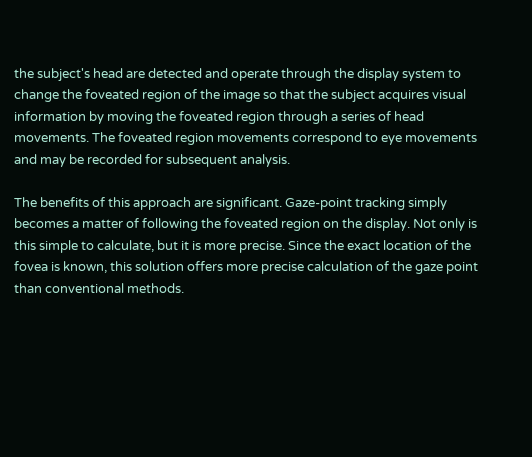the subject's head are detected and operate through the display system to change the foveated region of the image so that the subject acquires visual information by moving the foveated region through a series of head movements. The foveated region movements correspond to eye movements and may be recorded for subsequent analysis.

The benefits of this approach are significant. Gaze-point tracking simply becomes a matter of following the foveated region on the display. Not only is this simple to calculate, but it is more precise. Since the exact location of the fovea is known, this solution offers more precise calculation of the gaze point than conventional methods.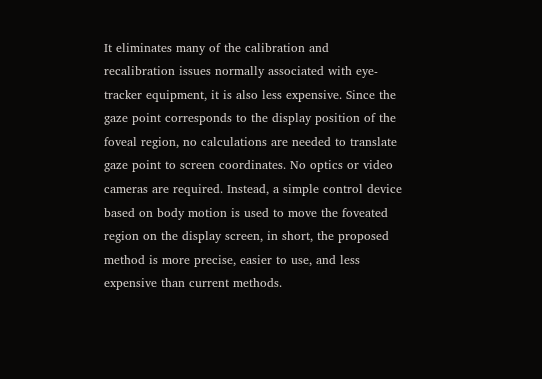It eliminates many of the calibration and recalibration issues normally associated with eye-tracker equipment, it is also less expensive. Since the gaze point corresponds to the display position of the foveal region, no calculations are needed to translate gaze point to screen coordinates. No optics or video cameras are required. Instead, a simple control device based on body motion is used to move the foveated region on the display screen, in short, the proposed method is more precise, easier to use, and less expensive than current methods.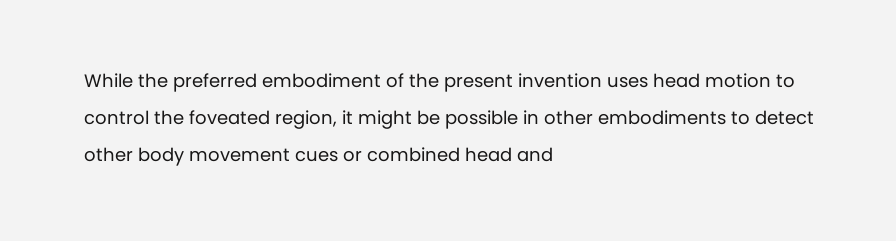While the preferred embodiment of the present invention uses head motion to control the foveated region, it might be possible in other embodiments to detect other body movement cues or combined head and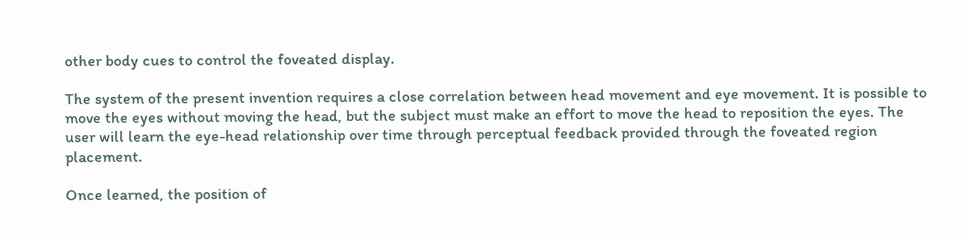other body cues to control the foveated display.

The system of the present invention requires a close correlation between head movement and eye movement. It is possible to move the eyes without moving the head, but the subject must make an effort to move the head to reposition the eyes. The user will learn the eye-head relationship over time through perceptual feedback provided through the foveated region placement.

Once learned, the position of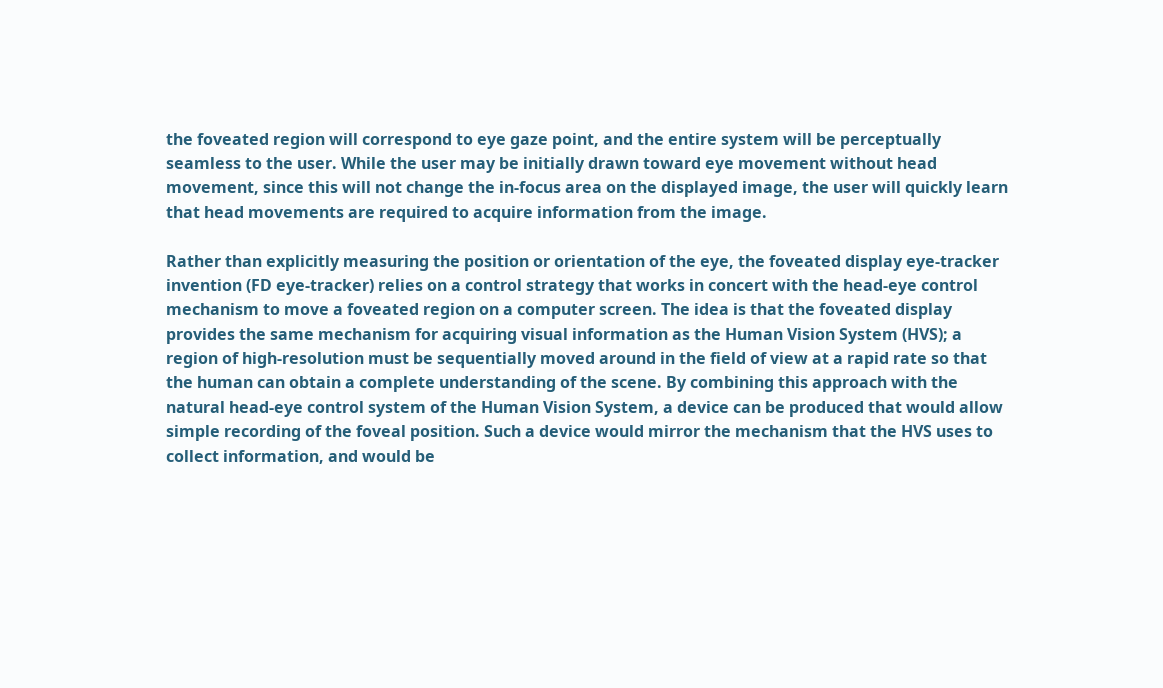the foveated region will correspond to eye gaze point, and the entire system will be perceptually seamless to the user. While the user may be initially drawn toward eye movement without head movement, since this will not change the in-focus area on the displayed image, the user will quickly learn that head movements are required to acquire information from the image.

Rather than explicitly measuring the position or orientation of the eye, the foveated display eye-tracker invention (FD eye-tracker) relies on a control strategy that works in concert with the head-eye control mechanism to move a foveated region on a computer screen. The idea is that the foveated display provides the same mechanism for acquiring visual information as the Human Vision System (HVS); a region of high-resolution must be sequentially moved around in the field of view at a rapid rate so that the human can obtain a complete understanding of the scene. By combining this approach with the natural head-eye control system of the Human Vision System, a device can be produced that would allow simple recording of the foveal position. Such a device would mirror the mechanism that the HVS uses to collect information, and would be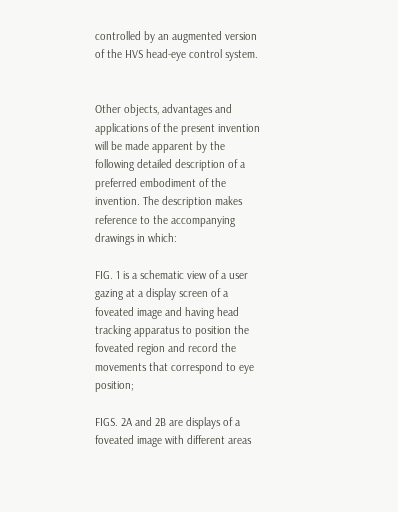controlled by an augmented version of the HVS head-eye control system.


Other objects, advantages and applications of the present invention will be made apparent by the following detailed description of a preferred embodiment of the invention. The description makes reference to the accompanying drawings in which:

FIG. 1 is a schematic view of a user gazing at a display screen of a foveated image and having head tracking apparatus to position the foveated region and record the movements that correspond to eye position;

FIGS. 2A and 2B are displays of a foveated image with different areas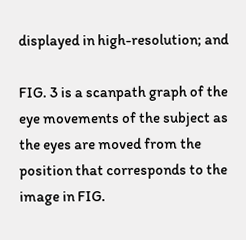displayed in high-resolution; and

FIG. 3 is a scanpath graph of the eye movements of the subject as the eyes are moved from the position that corresponds to the image in FIG.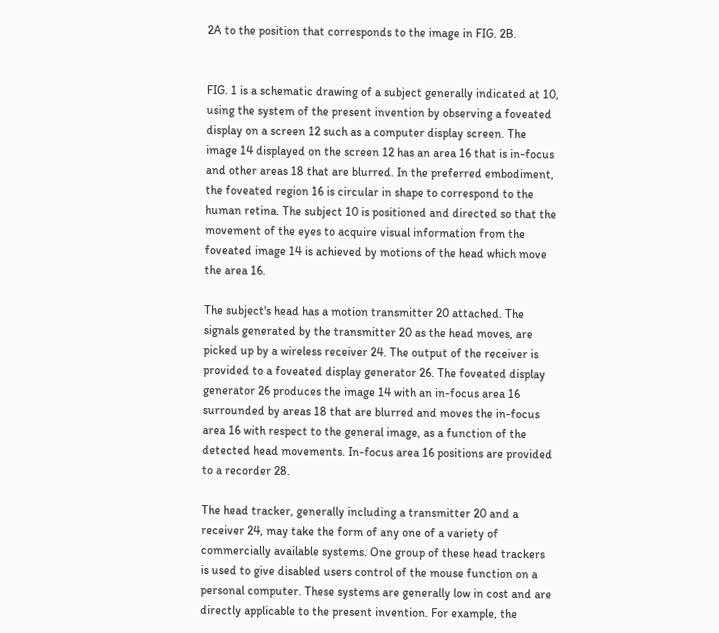2A to the position that corresponds to the image in FIG. 2B.


FIG. 1 is a schematic drawing of a subject generally indicated at 10, using the system of the present invention by observing a foveated display on a screen 12 such as a computer display screen. The image 14 displayed on the screen 12 has an area 16 that is in-focus and other areas 18 that are blurred. In the preferred embodiment, the foveated region 16 is circular in shape to correspond to the human retina. The subject 10 is positioned and directed so that the movement of the eyes to acquire visual information from the foveated image 14 is achieved by motions of the head which move the area 16.

The subject's head has a motion transmitter 20 attached. The signals generated by the transmitter 20 as the head moves, are picked up by a wireless receiver 24. The output of the receiver is provided to a foveated display generator 26. The foveated display generator 26 produces the image 14 with an in-focus area 16 surrounded by areas 18 that are blurred and moves the in-focus area 16 with respect to the general image, as a function of the detected head movements. In-focus area 16 positions are provided to a recorder 28.

The head tracker, generally including a transmitter 20 and a receiver 24, may take the form of any one of a variety of commercially available systems. One group of these head trackers is used to give disabled users control of the mouse function on a personal computer. These systems are generally low in cost and are directly applicable to the present invention. For example, the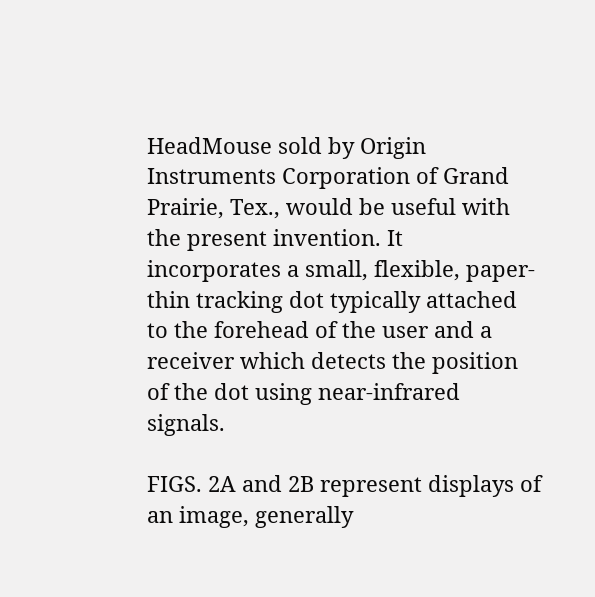HeadMouse sold by Origin Instruments Corporation of Grand Prairie, Tex., would be useful with the present invention. It incorporates a small, flexible, paper-thin tracking dot typically attached to the forehead of the user and a receiver which detects the position of the dot using near-infrared signals.

FIGS. 2A and 2B represent displays of an image, generally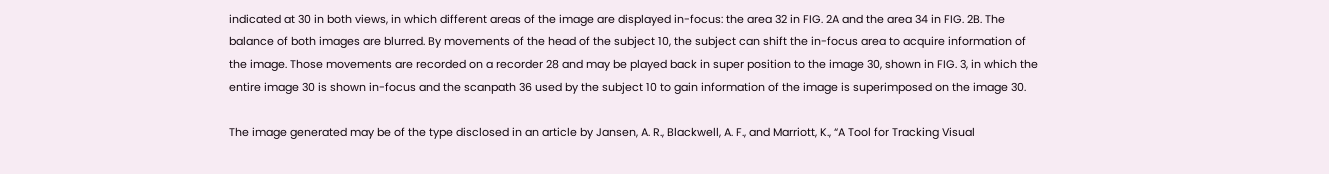indicated at 30 in both views, in which different areas of the image are displayed in-focus: the area 32 in FIG. 2A and the area 34 in FIG. 2B. The balance of both images are blurred. By movements of the head of the subject 10, the subject can shift the in-focus area to acquire information of the image. Those movements are recorded on a recorder 28 and may be played back in super position to the image 30, shown in FIG. 3, in which the entire image 30 is shown in-focus and the scanpath 36 used by the subject 10 to gain information of the image is superimposed on the image 30.

The image generated may be of the type disclosed in an article by Jansen, A. R., Blackwell, A. F., and Marriott, K., “A Tool for Tracking Visual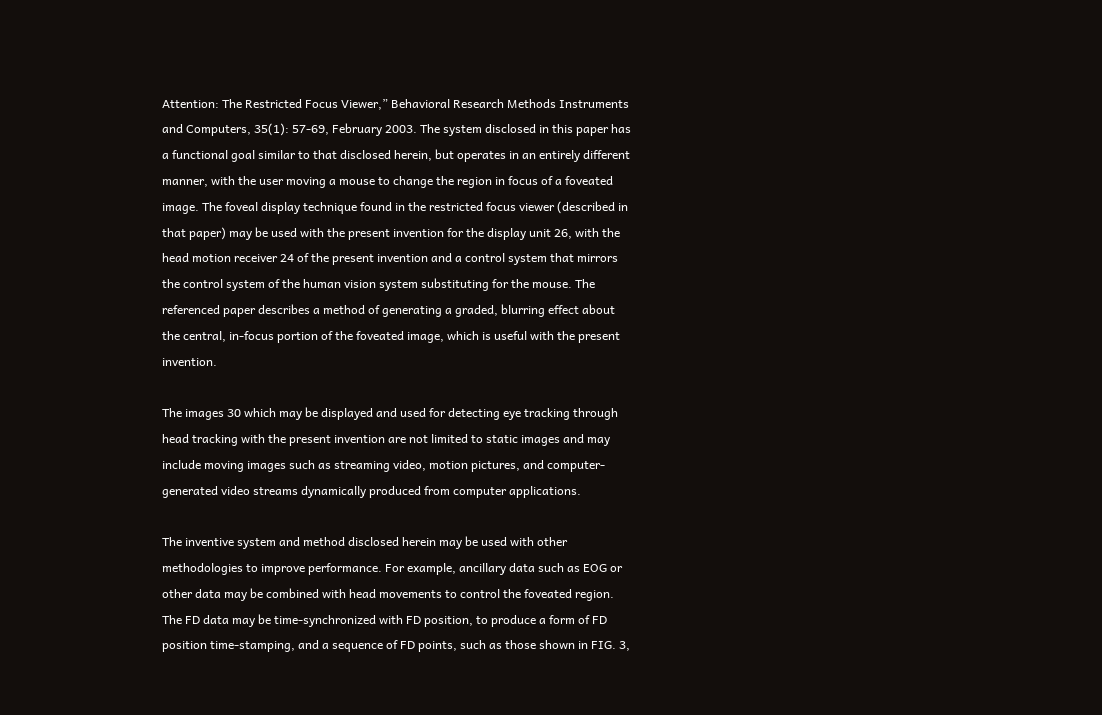Attention: The Restricted Focus Viewer,” Behavioral Research Methods Instruments and Computers, 35(1): 57-69, February 2003. The system disclosed in this paper has a functional goal similar to that disclosed herein, but operates in an entirely different manner, with the user moving a mouse to change the region in focus of a foveated image. The foveal display technique found in the restricted focus viewer (described in that paper) may be used with the present invention for the display unit 26, with the head motion receiver 24 of the present invention and a control system that mirrors the control system of the human vision system substituting for the mouse. The referenced paper describes a method of generating a graded, blurring effect about the central, in-focus portion of the foveated image, which is useful with the present invention.

The images 30 which may be displayed and used for detecting eye tracking through head tracking with the present invention are not limited to static images and may include moving images such as streaming video, motion pictures, and computer-generated video streams dynamically produced from computer applications.

The inventive system and method disclosed herein may be used with other methodologies to improve performance. For example, ancillary data such as EOG or other data may be combined with head movements to control the foveated region. The FD data may be time-synchronized with FD position, to produce a form of FD position time-stamping, and a sequence of FD points, such as those shown in FIG. 3,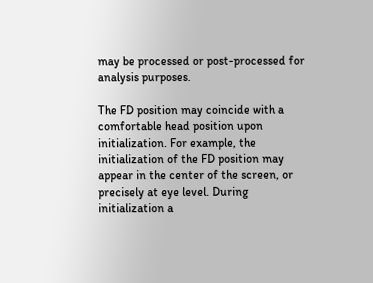may be processed or post-processed for analysis purposes.

The FD position may coincide with a comfortable head position upon initialization. For example, the initialization of the FD position may appear in the center of the screen, or precisely at eye level. During initialization a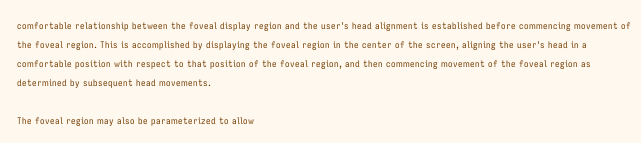comfortable relationship between the foveal display region and the user's head alignment is established before commencing movement of the foveal region. This is accomplished by displaying the foveal region in the center of the screen, aligning the user's head in a comfortable position with respect to that position of the foveal region, and then commencing movement of the foveal region as determined by subsequent head movements.

The foveal region may also be parameterized to allow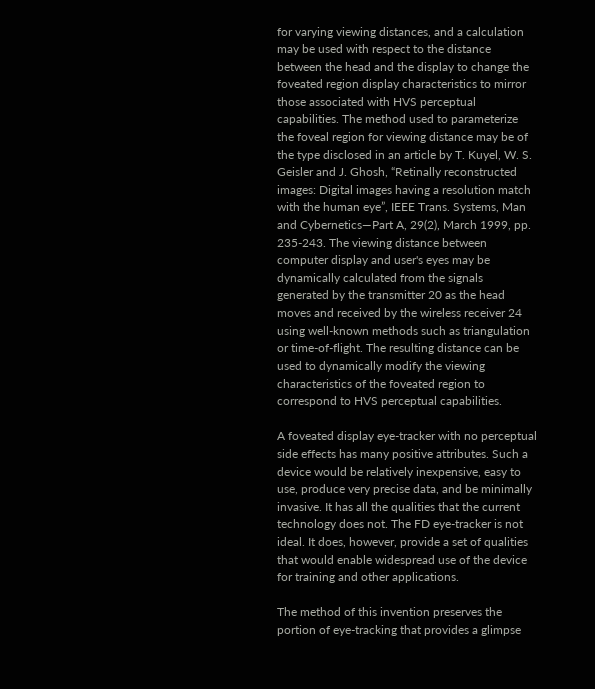for varying viewing distances, and a calculation may be used with respect to the distance between the head and the display to change the foveated region display characteristics to mirror those associated with HVS perceptual capabilities. The method used to parameterize the foveal region for viewing distance may be of the type disclosed in an article by T. Kuyel, W. S. Geisler and J. Ghosh, “Retinally reconstructed images: Digital images having a resolution match with the human eye”, IEEE Trans. Systems, Man and Cybernetics—Part A, 29(2), March 1999, pp. 235-243. The viewing distance between computer display and user's eyes may be dynamically calculated from the signals generated by the transmitter 20 as the head moves and received by the wireless receiver 24 using well-known methods such as triangulation or time-of-flight. The resulting distance can be used to dynamically modify the viewing characteristics of the foveated region to correspond to HVS perceptual capabilities.

A foveated display eye-tracker with no perceptual side effects has many positive attributes. Such a device would be relatively inexpensive, easy to use, produce very precise data, and be minimally invasive. It has all the qualities that the current technology does not. The FD eye-tracker is not ideal. It does, however, provide a set of qualities that would enable widespread use of the device for training and other applications.

The method of this invention preserves the portion of eye-tracking that provides a glimpse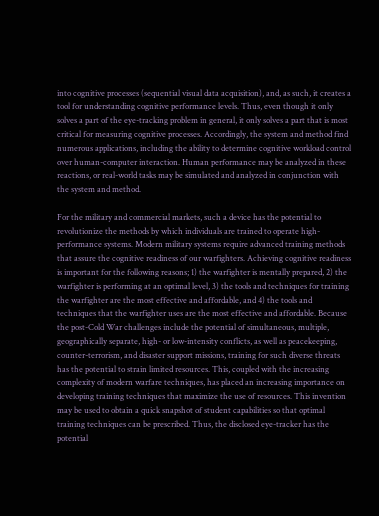into cognitive processes (sequential visual data acquisition), and, as such, it creates a tool for understanding cognitive performance levels. Thus, even though it only solves a part of the eye-tracking problem in general, it only solves a part that is most critical for measuring cognitive processes. Accordingly, the system and method find numerous applications, including the ability to determine cognitive workload control over human-computer interaction. Human performance may be analyzed in these reactions, or real-world tasks may be simulated and analyzed in conjunction with the system and method.

For the military and commercial markets, such a device has the potential to revolutionize the methods by which individuals are trained to operate high-performance systems. Modern military systems require advanced training methods that assure the cognitive readiness of our warfighters. Achieving cognitive readiness is important for the following reasons; 1) the warfighter is mentally prepared, 2) the warfighter is performing at an optimal level, 3) the tools and techniques for training the warfighter are the most effective and affordable, and 4) the tools and techniques that the warfighter uses are the most effective and affordable. Because the post-Cold War challenges include the potential of simultaneous, multiple, geographically separate, high- or low-intensity conflicts, as well as peacekeeping, counter-terrorism, and disaster support missions, training for such diverse threats has the potential to strain limited resources. This, coupled with the increasing complexity of modern warfare techniques, has placed an increasing importance on developing training techniques that maximize the use of resources. This invention may be used to obtain a quick snapshot of student capabilities so that optimal training techniques can be prescribed. Thus, the disclosed eye-tracker has the potential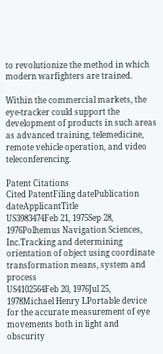to revolutionize the method in which modern warfighters are trained.

Within the commercial markets, the eye-tracker could support the development of products in such areas as advanced training, telemedicine, remote vehicle operation, and video teleconferencing.

Patent Citations
Cited PatentFiling datePublication dateApplicantTitle
US3983474Feb 21, 1975Sep 28, 1976Polhemus Navigation Sciences, Inc.Tracking and determining orientation of object using coordinate transformation means, system and process
US4102564Feb 20, 1976Jul 25, 1978Michael Henry LPortable device for the accurate measurement of eye movements both in light and obscurity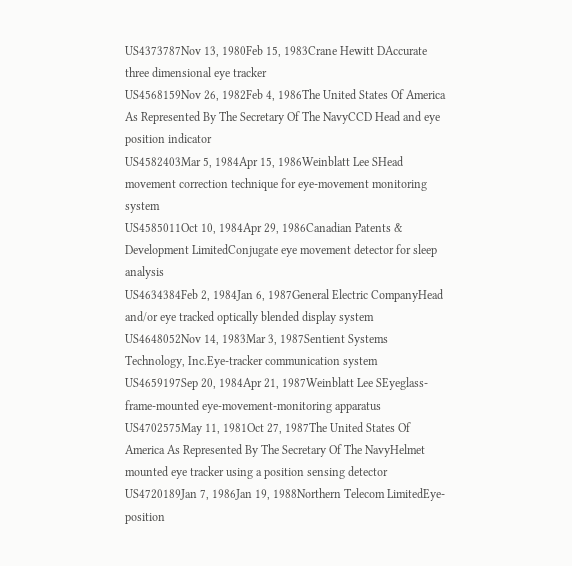US4373787Nov 13, 1980Feb 15, 1983Crane Hewitt DAccurate three dimensional eye tracker
US4568159Nov 26, 1982Feb 4, 1986The United States Of America As Represented By The Secretary Of The NavyCCD Head and eye position indicator
US4582403Mar 5, 1984Apr 15, 1986Weinblatt Lee SHead movement correction technique for eye-movement monitoring system
US4585011Oct 10, 1984Apr 29, 1986Canadian Patents & Development LimitedConjugate eye movement detector for sleep analysis
US4634384Feb 2, 1984Jan 6, 1987General Electric CompanyHead and/or eye tracked optically blended display system
US4648052Nov 14, 1983Mar 3, 1987Sentient Systems Technology, Inc.Eye-tracker communication system
US4659197Sep 20, 1984Apr 21, 1987Weinblatt Lee SEyeglass-frame-mounted eye-movement-monitoring apparatus
US4702575May 11, 1981Oct 27, 1987The United States Of America As Represented By The Secretary Of The NavyHelmet mounted eye tracker using a position sensing detector
US4720189Jan 7, 1986Jan 19, 1988Northern Telecom LimitedEye-position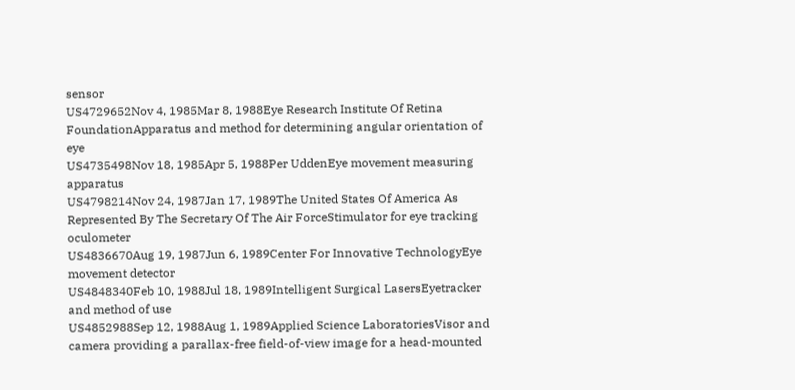sensor
US4729652Nov 4, 1985Mar 8, 1988Eye Research Institute Of Retina FoundationApparatus and method for determining angular orientation of eye
US4735498Nov 18, 1985Apr 5, 1988Per UddenEye movement measuring apparatus
US4798214Nov 24, 1987Jan 17, 1989The United States Of America As Represented By The Secretary Of The Air ForceStimulator for eye tracking oculometer
US4836670Aug 19, 1987Jun 6, 1989Center For Innovative TechnologyEye movement detector
US4848340Feb 10, 1988Jul 18, 1989Intelligent Surgical LasersEyetracker and method of use
US4852988Sep 12, 1988Aug 1, 1989Applied Science LaboratoriesVisor and camera providing a parallax-free field-of-view image for a head-mounted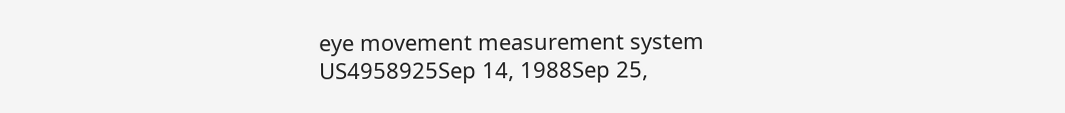eye movement measurement system
US4958925Sep 14, 1988Sep 25,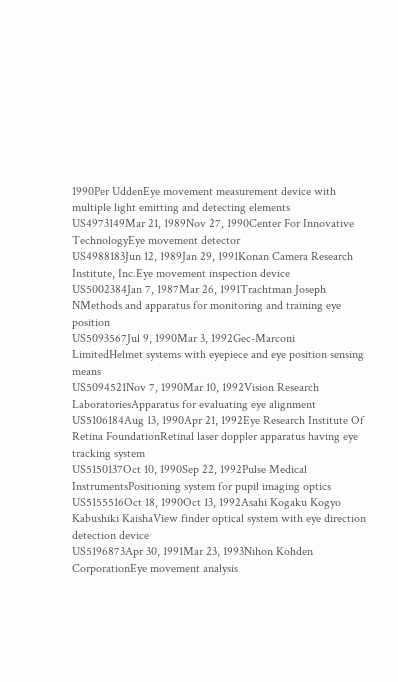1990Per UddenEye movement measurement device with multiple light emitting and detecting elements
US4973149Mar 21, 1989Nov 27, 1990Center For Innovative TechnologyEye movement detector
US4988183Jun 12, 1989Jan 29, 1991Konan Camera Research Institute, Inc.Eye movement inspection device
US5002384Jan 7, 1987Mar 26, 1991Trachtman Joseph NMethods and apparatus for monitoring and training eye position
US5093567Jul 9, 1990Mar 3, 1992Gec-Marconi LimitedHelmet systems with eyepiece and eye position sensing means
US5094521Nov 7, 1990Mar 10, 1992Vision Research LaboratoriesApparatus for evaluating eye alignment
US5106184Aug 13, 1990Apr 21, 1992Eye Research Institute Of Retina FoundationRetinal laser doppler apparatus having eye tracking system
US5150137Oct 10, 1990Sep 22, 1992Pulse Medical InstrumentsPositioning system for pupil imaging optics
US5155516Oct 18, 1990Oct 13, 1992Asahi Kogaku Kogyo Kabushiki KaishaView finder optical system with eye direction detection device
US5196873Apr 30, 1991Mar 23, 1993Nihon Kohden CorporationEye movement analysis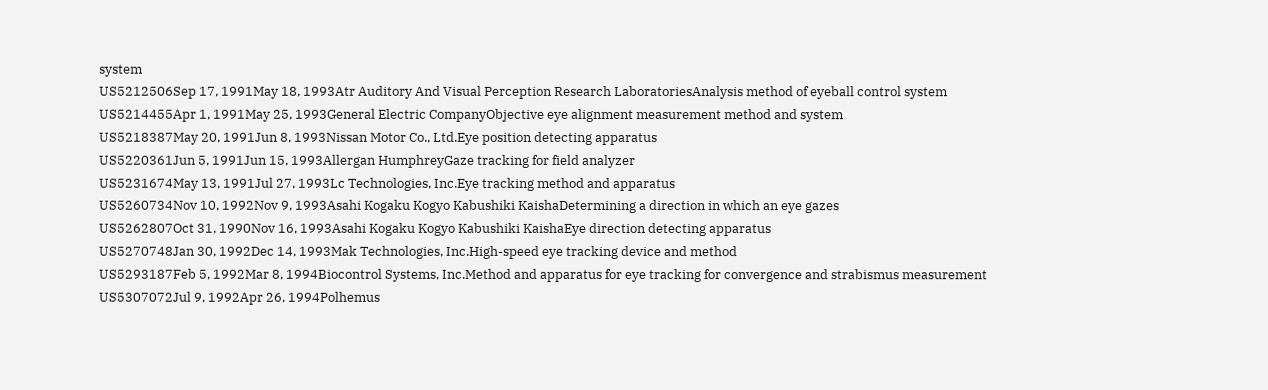system
US5212506Sep 17, 1991May 18, 1993Atr Auditory And Visual Perception Research LaboratoriesAnalysis method of eyeball control system
US5214455Apr 1, 1991May 25, 1993General Electric CompanyObjective eye alignment measurement method and system
US5218387May 20, 1991Jun 8, 1993Nissan Motor Co., Ltd.Eye position detecting apparatus
US5220361Jun 5, 1991Jun 15, 1993Allergan HumphreyGaze tracking for field analyzer
US5231674May 13, 1991Jul 27, 1993Lc Technologies, Inc.Eye tracking method and apparatus
US5260734Nov 10, 1992Nov 9, 1993Asahi Kogaku Kogyo Kabushiki KaishaDetermining a direction in which an eye gazes
US5262807Oct 31, 1990Nov 16, 1993Asahi Kogaku Kogyo Kabushiki KaishaEye direction detecting apparatus
US5270748Jan 30, 1992Dec 14, 1993Mak Technologies, Inc.High-speed eye tracking device and method
US5293187Feb 5, 1992Mar 8, 1994Biocontrol Systems, Inc.Method and apparatus for eye tracking for convergence and strabismus measurement
US5307072Jul 9, 1992Apr 26, 1994Polhemus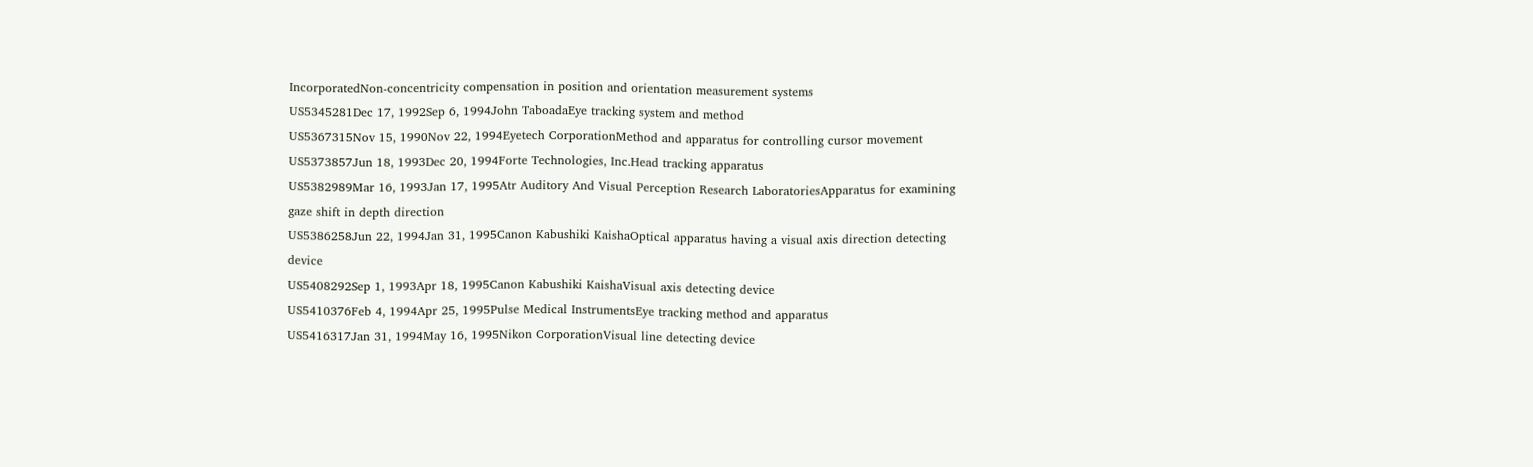IncorporatedNon-concentricity compensation in position and orientation measurement systems
US5345281Dec 17, 1992Sep 6, 1994John TaboadaEye tracking system and method
US5367315Nov 15, 1990Nov 22, 1994Eyetech CorporationMethod and apparatus for controlling cursor movement
US5373857Jun 18, 1993Dec 20, 1994Forte Technologies, Inc.Head tracking apparatus
US5382989Mar 16, 1993Jan 17, 1995Atr Auditory And Visual Perception Research LaboratoriesApparatus for examining gaze shift in depth direction
US5386258Jun 22, 1994Jan 31, 1995Canon Kabushiki KaishaOptical apparatus having a visual axis direction detecting device
US5408292Sep 1, 1993Apr 18, 1995Canon Kabushiki KaishaVisual axis detecting device
US5410376Feb 4, 1994Apr 25, 1995Pulse Medical InstrumentsEye tracking method and apparatus
US5416317Jan 31, 1994May 16, 1995Nikon CorporationVisual line detecting device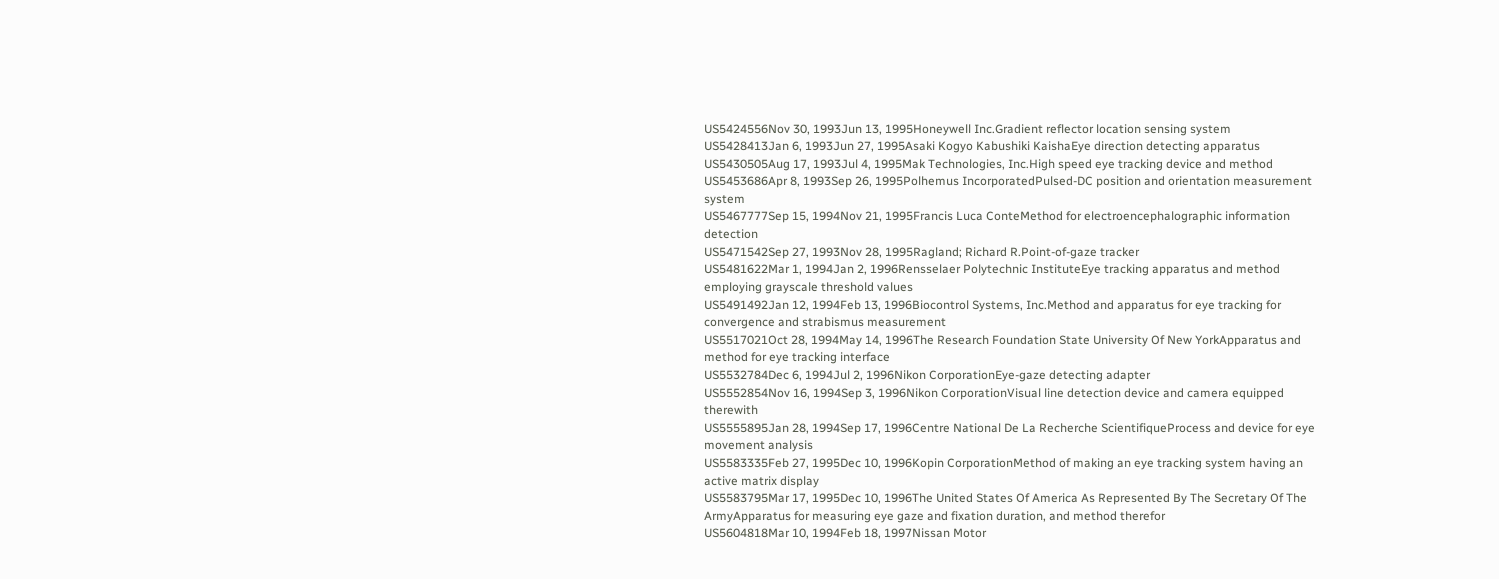US5424556Nov 30, 1993Jun 13, 1995Honeywell Inc.Gradient reflector location sensing system
US5428413Jan 6, 1993Jun 27, 1995Asaki Kogyo Kabushiki KaishaEye direction detecting apparatus
US5430505Aug 17, 1993Jul 4, 1995Mak Technologies, Inc.High speed eye tracking device and method
US5453686Apr 8, 1993Sep 26, 1995Polhemus IncorporatedPulsed-DC position and orientation measurement system
US5467777Sep 15, 1994Nov 21, 1995Francis Luca ConteMethod for electroencephalographic information detection
US5471542Sep 27, 1993Nov 28, 1995Ragland; Richard R.Point-of-gaze tracker
US5481622Mar 1, 1994Jan 2, 1996Rensselaer Polytechnic InstituteEye tracking apparatus and method employing grayscale threshold values
US5491492Jan 12, 1994Feb 13, 1996Biocontrol Systems, Inc.Method and apparatus for eye tracking for convergence and strabismus measurement
US5517021Oct 28, 1994May 14, 1996The Research Foundation State University Of New YorkApparatus and method for eye tracking interface
US5532784Dec 6, 1994Jul 2, 1996Nikon CorporationEye-gaze detecting adapter
US5552854Nov 16, 1994Sep 3, 1996Nikon CorporationVisual line detection device and camera equipped therewith
US5555895Jan 28, 1994Sep 17, 1996Centre National De La Recherche ScientifiqueProcess and device for eye movement analysis
US5583335Feb 27, 1995Dec 10, 1996Kopin CorporationMethod of making an eye tracking system having an active matrix display
US5583795Mar 17, 1995Dec 10, 1996The United States Of America As Represented By The Secretary Of The ArmyApparatus for measuring eye gaze and fixation duration, and method therefor
US5604818Mar 10, 1994Feb 18, 1997Nissan Motor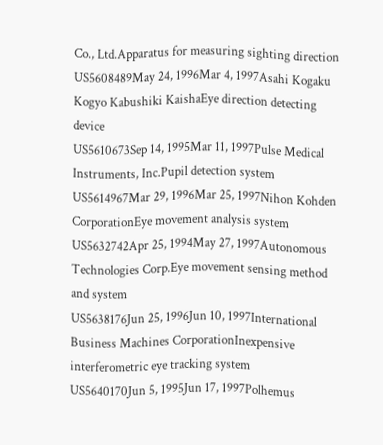Co., Ltd.Apparatus for measuring sighting direction
US5608489May 24, 1996Mar 4, 1997Asahi Kogaku Kogyo Kabushiki KaishaEye direction detecting device
US5610673Sep 14, 1995Mar 11, 1997Pulse Medical Instruments, Inc.Pupil detection system
US5614967Mar 29, 1996Mar 25, 1997Nihon Kohden CorporationEye movement analysis system
US5632742Apr 25, 1994May 27, 1997Autonomous Technologies Corp.Eye movement sensing method and system
US5638176Jun 25, 1996Jun 10, 1997International Business Machines CorporationInexpensive interferometric eye tracking system
US5640170Jun 5, 1995Jun 17, 1997Polhemus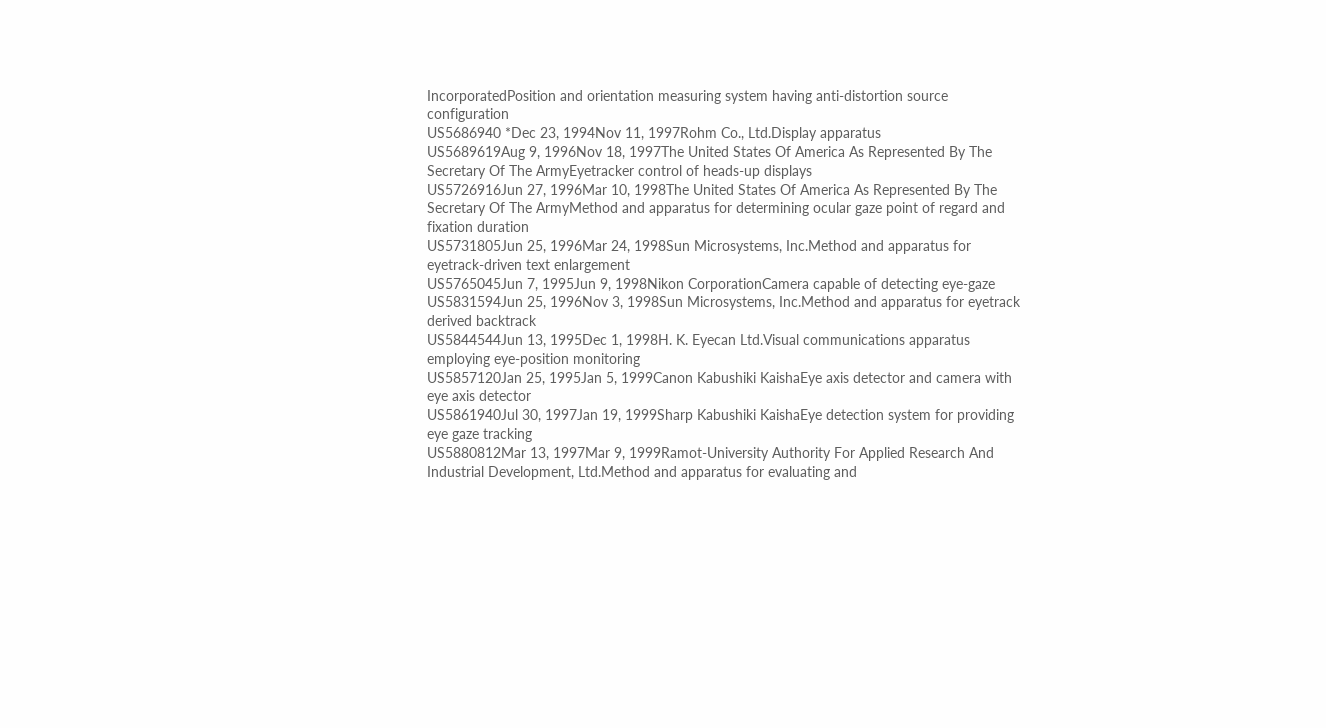IncorporatedPosition and orientation measuring system having anti-distortion source configuration
US5686940 *Dec 23, 1994Nov 11, 1997Rohm Co., Ltd.Display apparatus
US5689619Aug 9, 1996Nov 18, 1997The United States Of America As Represented By The Secretary Of The ArmyEyetracker control of heads-up displays
US5726916Jun 27, 1996Mar 10, 1998The United States Of America As Represented By The Secretary Of The ArmyMethod and apparatus for determining ocular gaze point of regard and fixation duration
US5731805Jun 25, 1996Mar 24, 1998Sun Microsystems, Inc.Method and apparatus for eyetrack-driven text enlargement
US5765045Jun 7, 1995Jun 9, 1998Nikon CorporationCamera capable of detecting eye-gaze
US5831594Jun 25, 1996Nov 3, 1998Sun Microsystems, Inc.Method and apparatus for eyetrack derived backtrack
US5844544Jun 13, 1995Dec 1, 1998H. K. Eyecan Ltd.Visual communications apparatus employing eye-position monitoring
US5857120Jan 25, 1995Jan 5, 1999Canon Kabushiki KaishaEye axis detector and camera with eye axis detector
US5861940Jul 30, 1997Jan 19, 1999Sharp Kabushiki KaishaEye detection system for providing eye gaze tracking
US5880812Mar 13, 1997Mar 9, 1999Ramot-University Authority For Applied Research And Industrial Development, Ltd.Method and apparatus for evaluating and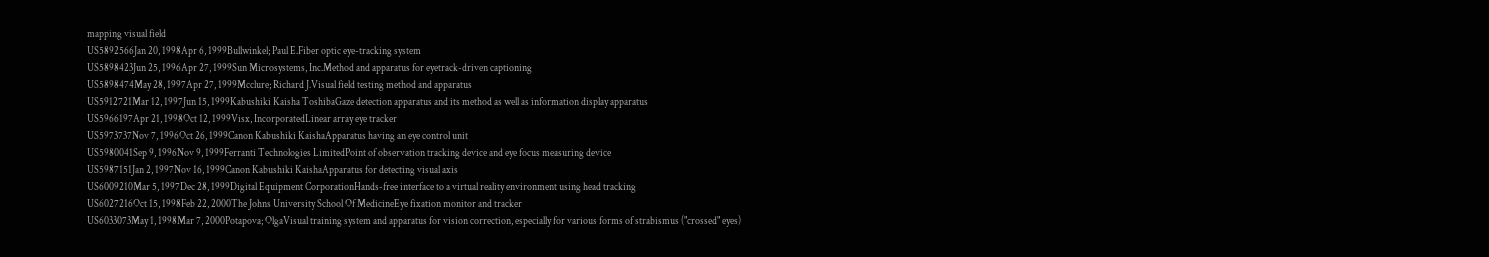mapping visual field
US5892566Jan 20, 1998Apr 6, 1999Bullwinkel; Paul E.Fiber optic eye-tracking system
US5898423Jun 25, 1996Apr 27, 1999Sun Microsystems, Inc.Method and apparatus for eyetrack-driven captioning
US5898474May 28, 1997Apr 27, 1999Mcclure; Richard J.Visual field testing method and apparatus
US5912721Mar 12, 1997Jun 15, 1999Kabushiki Kaisha ToshibaGaze detection apparatus and its method as well as information display apparatus
US5966197Apr 21, 1998Oct 12, 1999Visx, IncorporatedLinear array eye tracker
US5973737Nov 7, 1996Oct 26, 1999Canon Kabushiki KaishaApparatus having an eye control unit
US5980041Sep 9, 1996Nov 9, 1999Ferranti Technologies LimitedPoint of observation tracking device and eye focus measuring device
US5987151Jan 2, 1997Nov 16, 1999Canon Kabushiki KaishaApparatus for detecting visual axis
US6009210Mar 5, 1997Dec 28, 1999Digital Equipment CorporationHands-free interface to a virtual reality environment using head tracking
US6027216Oct 15, 1998Feb 22, 2000The Johns University School Of MedicineEye fixation monitor and tracker
US6033073May 1, 1998Mar 7, 2000Potapova; OlgaVisual training system and apparatus for vision correction, especially for various forms of strabismus ("crossed" eyes)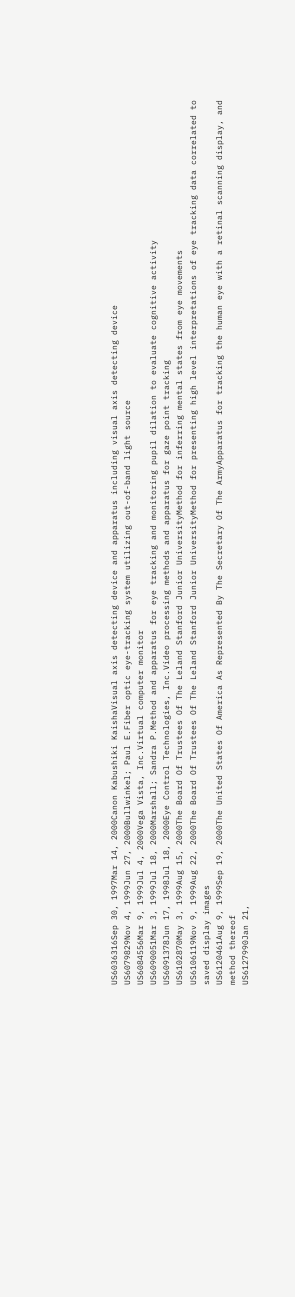US6036316Sep 30, 1997Mar 14, 2000Canon Kabushiki KaishaVisual axis detecting device and apparatus including visual axis detecting device
US6079829Nov 4, 1999Jun 27, 2000Bullwinkel; Paul E.Fiber optic eye-tracking system utilizing out-of-band light source
US6084556Mar 9, 1999Jul 4, 2000Vega Vista, Inc.Virtual computer monitor
US6090051Mar 3, 1999Jul 18, 2000Marshall; Sandra P.Method and apparatus for eye tracking and monitoring pupil dilation to evaluate cognitive activity
US6091378Jun 17, 1998Jul 18, 2000Eye Control Technologies, Inc.Video processing methods and apparatus for gaze point tracking
US6102870May 3, 1999Aug 15, 2000The Board Of Trustees Of The Leland Stanford Junior UniversityMethod for inferring mental states from eye movements
US6106119Nov 9, 1999Aug 22, 2000The Board Of Trustees Of The Leland Stanford Junior UniversityMethod for presenting high level interpretations of eye tracking data correlated to saved display images
US6120461Aug 9, 1999Sep 19, 2000The United States Of America As Represented By The Secretary Of The ArmyApparatus for tracking the human eye with a retinal scanning display, and method thereof
US6127990Jan 21,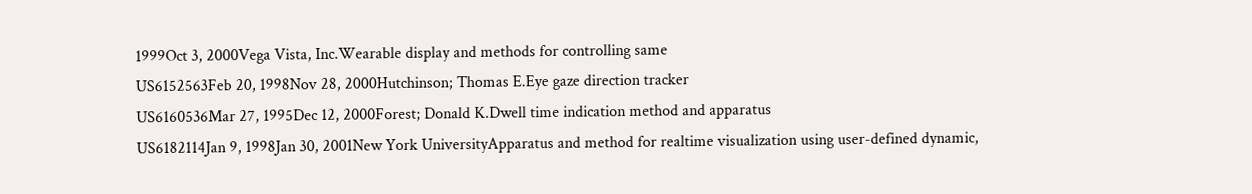1999Oct 3, 2000Vega Vista, Inc.Wearable display and methods for controlling same
US6152563Feb 20, 1998Nov 28, 2000Hutchinson; Thomas E.Eye gaze direction tracker
US6160536Mar 27, 1995Dec 12, 2000Forest; Donald K.Dwell time indication method and apparatus
US6182114Jan 9, 1998Jan 30, 2001New York UniversityApparatus and method for realtime visualization using user-defined dynamic,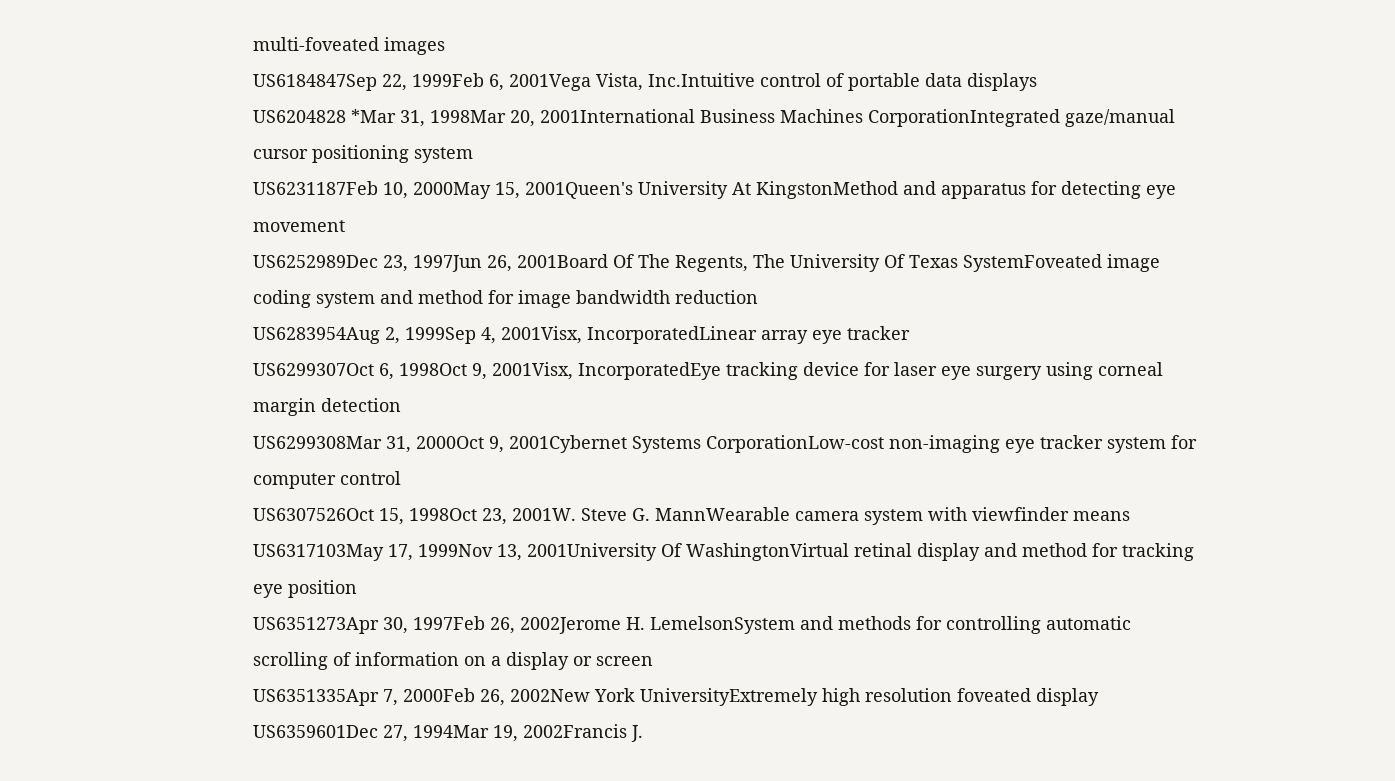multi-foveated images
US6184847Sep 22, 1999Feb 6, 2001Vega Vista, Inc.Intuitive control of portable data displays
US6204828 *Mar 31, 1998Mar 20, 2001International Business Machines CorporationIntegrated gaze/manual cursor positioning system
US6231187Feb 10, 2000May 15, 2001Queen's University At KingstonMethod and apparatus for detecting eye movement
US6252989Dec 23, 1997Jun 26, 2001Board Of The Regents, The University Of Texas SystemFoveated image coding system and method for image bandwidth reduction
US6283954Aug 2, 1999Sep 4, 2001Visx, IncorporatedLinear array eye tracker
US6299307Oct 6, 1998Oct 9, 2001Visx, IncorporatedEye tracking device for laser eye surgery using corneal margin detection
US6299308Mar 31, 2000Oct 9, 2001Cybernet Systems CorporationLow-cost non-imaging eye tracker system for computer control
US6307526Oct 15, 1998Oct 23, 2001W. Steve G. MannWearable camera system with viewfinder means
US6317103May 17, 1999Nov 13, 2001University Of WashingtonVirtual retinal display and method for tracking eye position
US6351273Apr 30, 1997Feb 26, 2002Jerome H. LemelsonSystem and methods for controlling automatic scrolling of information on a display or screen
US6351335Apr 7, 2000Feb 26, 2002New York UniversityExtremely high resolution foveated display
US6359601Dec 27, 1994Mar 19, 2002Francis J.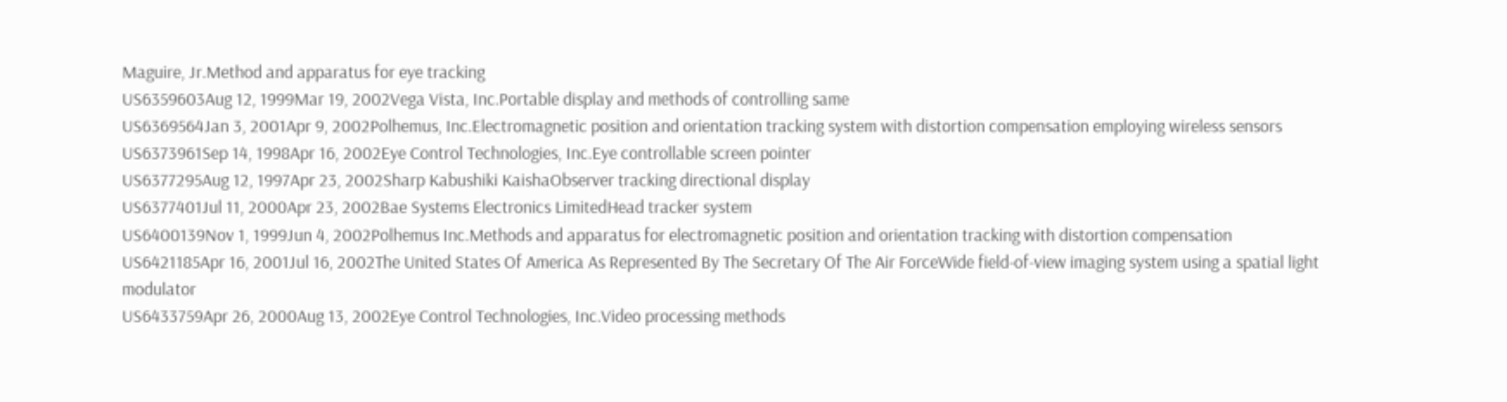Maguire, Jr.Method and apparatus for eye tracking
US6359603Aug 12, 1999Mar 19, 2002Vega Vista, Inc.Portable display and methods of controlling same
US6369564Jan 3, 2001Apr 9, 2002Polhemus, Inc.Electromagnetic position and orientation tracking system with distortion compensation employing wireless sensors
US6373961Sep 14, 1998Apr 16, 2002Eye Control Technologies, Inc.Eye controllable screen pointer
US6377295Aug 12, 1997Apr 23, 2002Sharp Kabushiki KaishaObserver tracking directional display
US6377401Jul 11, 2000Apr 23, 2002Bae Systems Electronics LimitedHead tracker system
US6400139Nov 1, 1999Jun 4, 2002Polhemus Inc.Methods and apparatus for electromagnetic position and orientation tracking with distortion compensation
US6421185Apr 16, 2001Jul 16, 2002The United States Of America As Represented By The Secretary Of The Air ForceWide field-of-view imaging system using a spatial light modulator
US6433759Apr 26, 2000Aug 13, 2002Eye Control Technologies, Inc.Video processing methods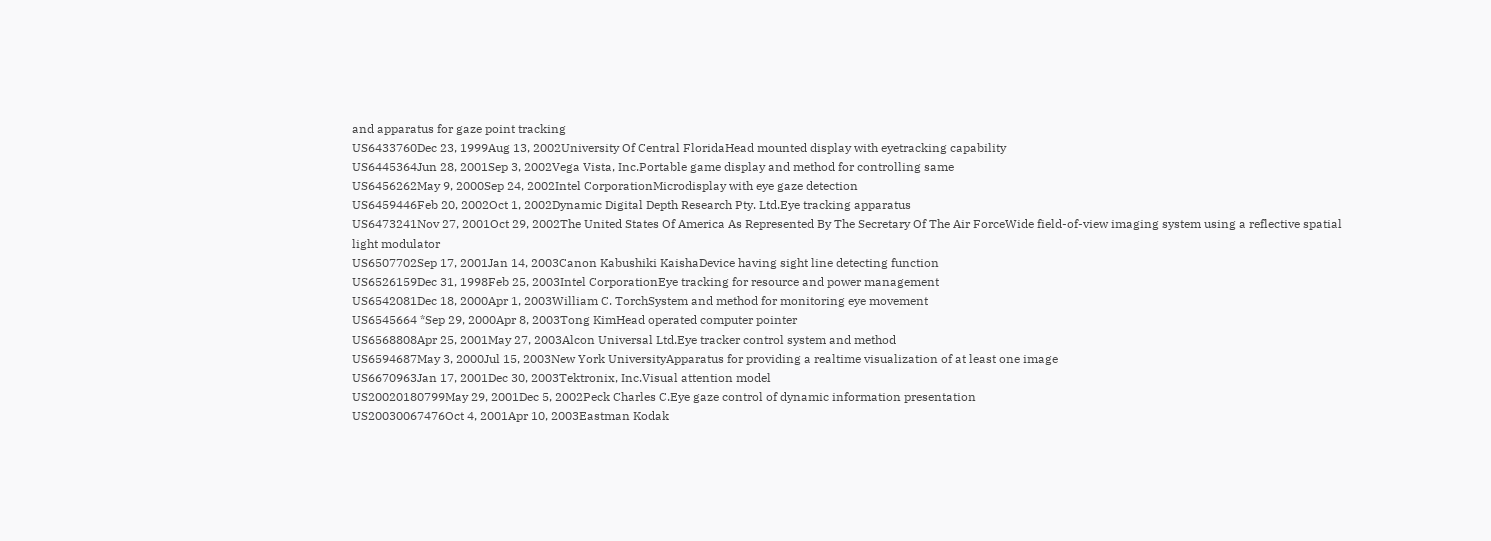and apparatus for gaze point tracking
US6433760Dec 23, 1999Aug 13, 2002University Of Central FloridaHead mounted display with eyetracking capability
US6445364Jun 28, 2001Sep 3, 2002Vega Vista, Inc.Portable game display and method for controlling same
US6456262May 9, 2000Sep 24, 2002Intel CorporationMicrodisplay with eye gaze detection
US6459446Feb 20, 2002Oct 1, 2002Dynamic Digital Depth Research Pty. Ltd.Eye tracking apparatus
US6473241Nov 27, 2001Oct 29, 2002The United States Of America As Represented By The Secretary Of The Air ForceWide field-of-view imaging system using a reflective spatial light modulator
US6507702Sep 17, 2001Jan 14, 2003Canon Kabushiki KaishaDevice having sight line detecting function
US6526159Dec 31, 1998Feb 25, 2003Intel CorporationEye tracking for resource and power management
US6542081Dec 18, 2000Apr 1, 2003William C. TorchSystem and method for monitoring eye movement
US6545664 *Sep 29, 2000Apr 8, 2003Tong KimHead operated computer pointer
US6568808Apr 25, 2001May 27, 2003Alcon Universal Ltd.Eye tracker control system and method
US6594687May 3, 2000Jul 15, 2003New York UniversityApparatus for providing a realtime visualization of at least one image
US6670963Jan 17, 2001Dec 30, 2003Tektronix, Inc.Visual attention model
US20020180799May 29, 2001Dec 5, 2002Peck Charles C.Eye gaze control of dynamic information presentation
US20030067476Oct 4, 2001Apr 10, 2003Eastman Kodak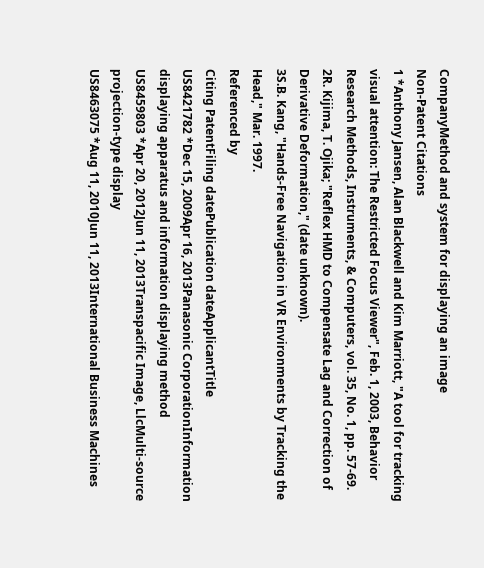CompanyMethod and system for displaying an image
Non-Patent Citations
1 *Anthony Jansen, Alan Blackwell and Kim Marriott, "A tool for tracking visual attention: The Restricted Focus Viewer", Feb. 1, 2003, Behavior Research Methods, Instruments, & Computers, vol. 35, No. 1, pp. 57-69.
2R. Kijima, T. Ojika; "Reflex HMD to Compensate Lag and Correction of Derivative Deformation," (date unknown).
3S.B. Kang, "Hands-Free Navigation in VR Environments by Tracking the Head," Mar. 1997.
Referenced by
Citing PatentFiling datePublication dateApplicantTitle
US8421782 *Dec 15, 2009Apr 16, 2013Panasonic CorporationInformation displaying apparatus and information displaying method
US8459803 *Apr 20, 2012Jun 11, 2013Transpacific Image, LlcMulti-source projection-type display
US8463075 *Aug 11, 2010Jun 11, 2013International Business Machines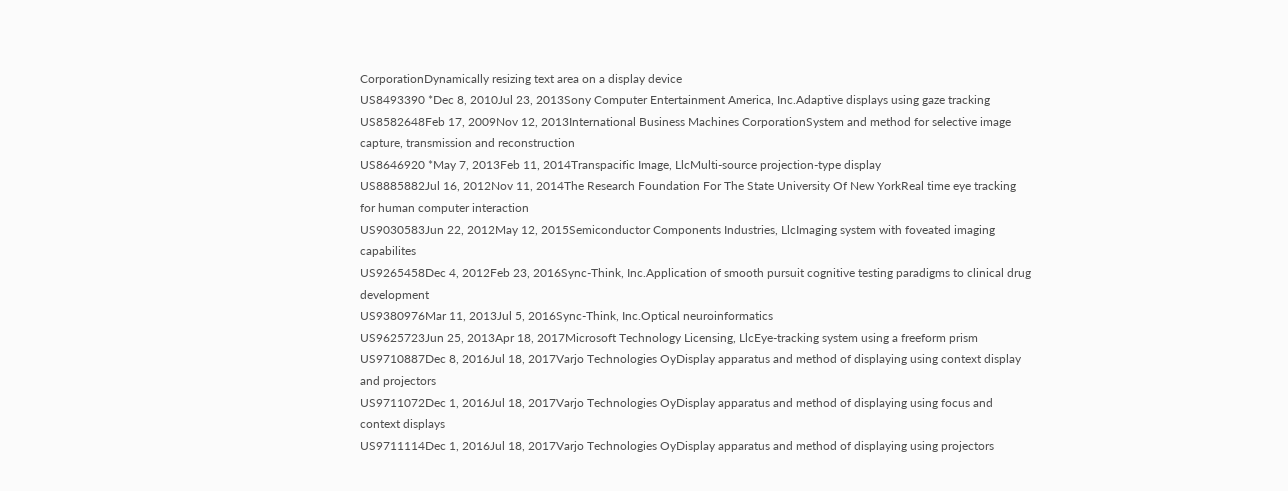CorporationDynamically resizing text area on a display device
US8493390 *Dec 8, 2010Jul 23, 2013Sony Computer Entertainment America, Inc.Adaptive displays using gaze tracking
US8582648Feb 17, 2009Nov 12, 2013International Business Machines CorporationSystem and method for selective image capture, transmission and reconstruction
US8646920 *May 7, 2013Feb 11, 2014Transpacific Image, LlcMulti-source projection-type display
US8885882Jul 16, 2012Nov 11, 2014The Research Foundation For The State University Of New YorkReal time eye tracking for human computer interaction
US9030583Jun 22, 2012May 12, 2015Semiconductor Components Industries, LlcImaging system with foveated imaging capabilites
US9265458Dec 4, 2012Feb 23, 2016Sync-Think, Inc.Application of smooth pursuit cognitive testing paradigms to clinical drug development
US9380976Mar 11, 2013Jul 5, 2016Sync-Think, Inc.Optical neuroinformatics
US9625723Jun 25, 2013Apr 18, 2017Microsoft Technology Licensing, LlcEye-tracking system using a freeform prism
US9710887Dec 8, 2016Jul 18, 2017Varjo Technologies OyDisplay apparatus and method of displaying using context display and projectors
US9711072Dec 1, 2016Jul 18, 2017Varjo Technologies OyDisplay apparatus and method of displaying using focus and context displays
US9711114Dec 1, 2016Jul 18, 2017Varjo Technologies OyDisplay apparatus and method of displaying using projectors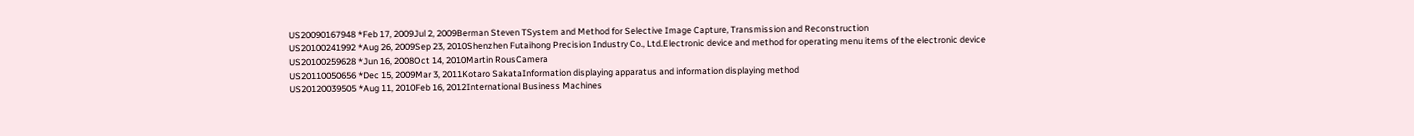US20090167948 *Feb 17, 2009Jul 2, 2009Berman Steven TSystem and Method for Selective Image Capture, Transmission and Reconstruction
US20100241992 *Aug 26, 2009Sep 23, 2010Shenzhen Futaihong Precision Industry Co., Ltd.Electronic device and method for operating menu items of the electronic device
US20100259628 *Jun 16, 2008Oct 14, 2010Martin RousCamera
US20110050656 *Dec 15, 2009Mar 3, 2011Kotaro SakataInformation displaying apparatus and information displaying method
US20120039505 *Aug 11, 2010Feb 16, 2012International Business Machines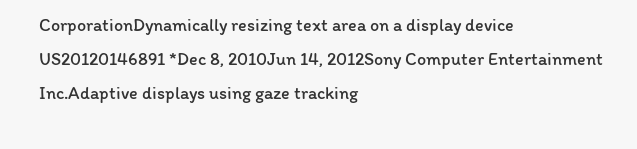CorporationDynamically resizing text area on a display device
US20120146891 *Dec 8, 2010Jun 14, 2012Sony Computer Entertainment Inc.Adaptive displays using gaze tracking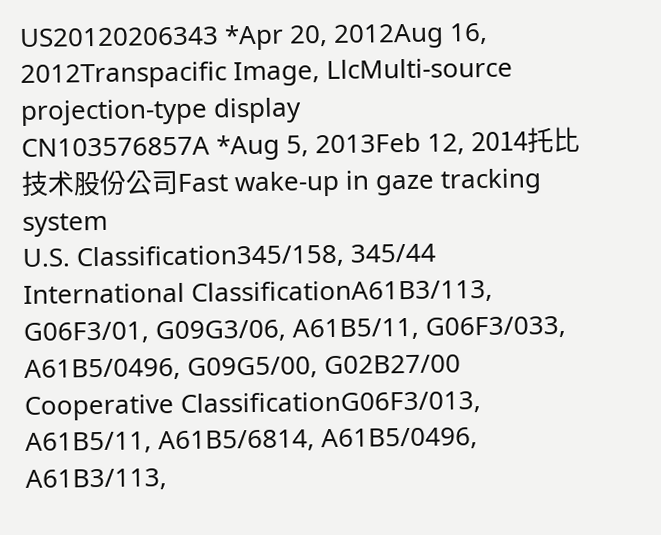US20120206343 *Apr 20, 2012Aug 16, 2012Transpacific Image, LlcMulti-source projection-type display
CN103576857A *Aug 5, 2013Feb 12, 2014托比技术股份公司Fast wake-up in gaze tracking system
U.S. Classification345/158, 345/44
International ClassificationA61B3/113, G06F3/01, G09G3/06, A61B5/11, G06F3/033, A61B5/0496, G09G5/00, G02B27/00
Cooperative ClassificationG06F3/013, A61B5/11, A61B5/6814, A61B5/0496, A61B3/113,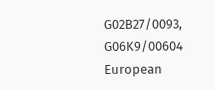G02B27/0093, G06K9/00604
European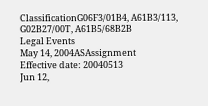ClassificationG06F3/01B4, A61B3/113, G02B27/00T, A61B5/68B2B
Legal Events
May 14, 2004ASAssignment
Effective date: 20040513
Jun 12,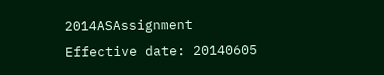2014ASAssignment
Effective date: 20140605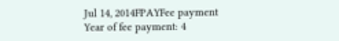Jul 14, 2014FPAYFee payment
Year of fee payment: 4